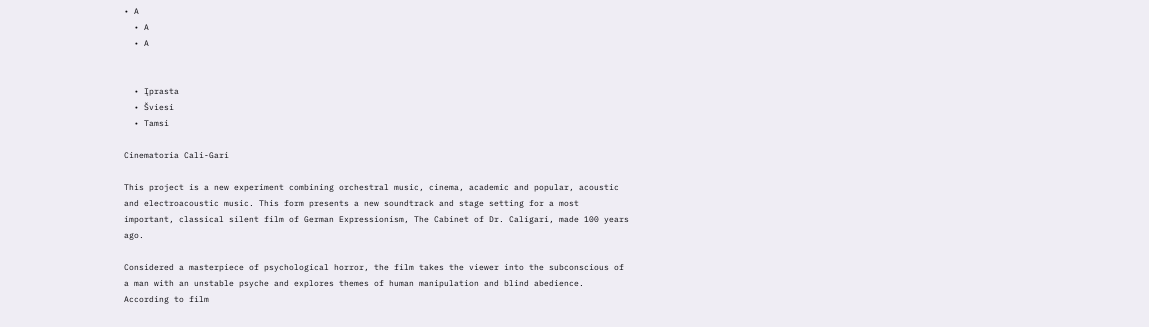• A
  • A
  • A


  • Įprasta
  • Šviesi
  • Tamsi

Cinematoria Cali-Gari

This project is a new experiment combining orchestral music, cinema, academic and popular, acoustic and electroacoustic music. This form presents a new soundtrack and stage setting for a most important, classical silent film of German Expressionism, The Cabinet of Dr. Caligari, made 100 years ago.

Considered a masterpiece of psychological horror, the film takes the viewer into the subconscious of a man with an unstable psyche and explores themes of human manipulation and blind abedience. According to film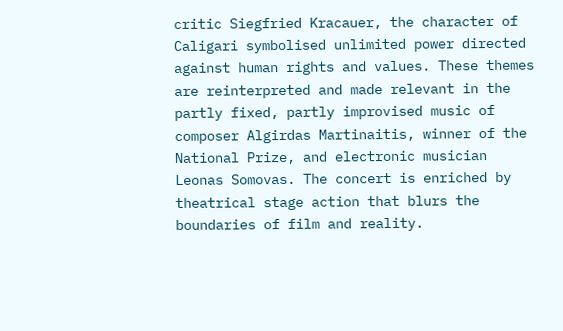critic Siegfried Kracauer, the character of Caligari symbolised unlimited power directed against human rights and values. These themes are reinterpreted and made relevant in the partly fixed, partly improvised music of composer Algirdas Martinaitis, winner of the National Prize, and electronic musician Leonas Somovas. The concert is enriched by theatrical stage action that blurs the boundaries of film and reality.